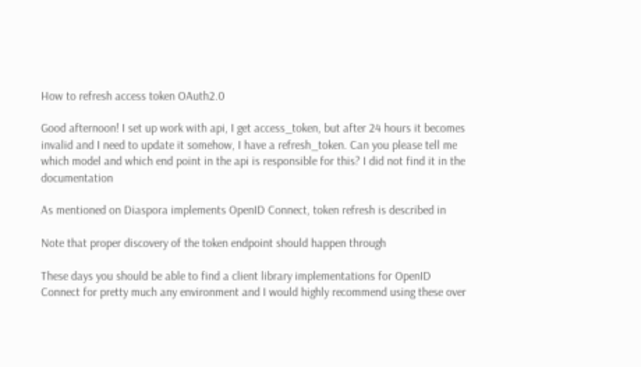How to refresh access token OAuth2.0

Good afternoon! I set up work with api, I get access_token, but after 24 hours it becomes invalid and I need to update it somehow, I have a refresh_token. Can you please tell me which model and which end point in the api is responsible for this? I did not find it in the documentation

As mentioned on Diaspora implements OpenID Connect, token refresh is described in

Note that proper discovery of the token endpoint should happen through

These days you should be able to find a client library implementations for OpenID Connect for pretty much any environment and I would highly recommend using these over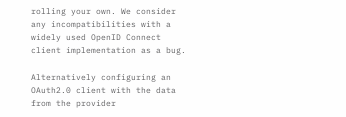rolling your own. We consider any incompatibilities with a widely used OpenID Connect client implementation as a bug.

Alternatively configuring an OAuth2.0 client with the data from the provider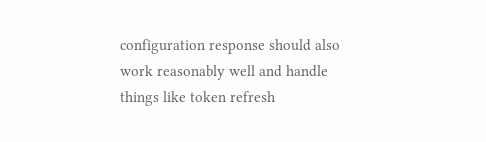configuration response should also work reasonably well and handle things like token refresh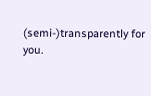(semi-)transparently for you.